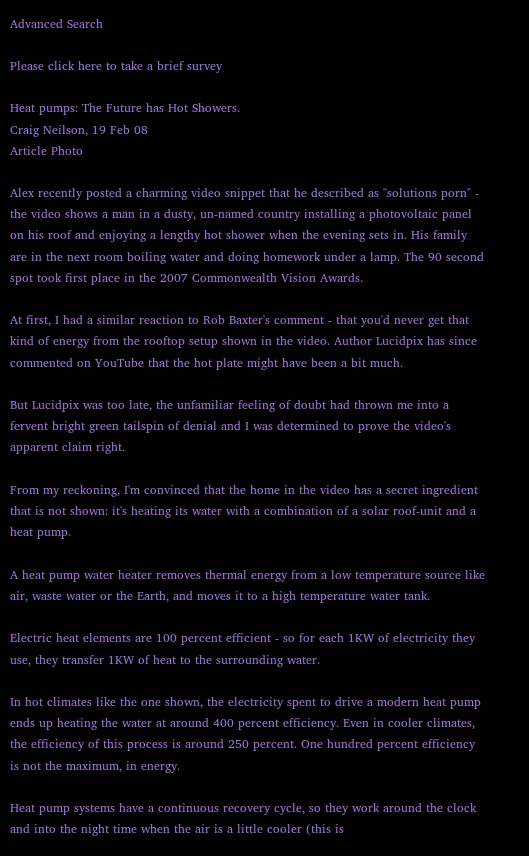Advanced Search

Please click here to take a brief survey

Heat pumps: The Future has Hot Showers.
Craig Neilson, 19 Feb 08
Article Photo

Alex recently posted a charming video snippet that he described as "solutions porn" - the video shows a man in a dusty, un-named country installing a photovoltaic panel on his roof and enjoying a lengthy hot shower when the evening sets in. His family are in the next room boiling water and doing homework under a lamp. The 90 second spot took first place in the 2007 Commonwealth Vision Awards.

At first, I had a similar reaction to Rob Baxter's comment - that you'd never get that kind of energy from the rooftop setup shown in the video. Author Lucidpix has since commented on YouTube that the hot plate might have been a bit much.

But Lucidpix was too late, the unfamiliar feeling of doubt had thrown me into a fervent bright green tailspin of denial and I was determined to prove the video's apparent claim right.

From my reckoning, I'm convinced that the home in the video has a secret ingredient that is not shown: it's heating its water with a combination of a solar roof-unit and a heat pump.

A heat pump water heater removes thermal energy from a low temperature source like air, waste water or the Earth, and moves it to a high temperature water tank.

Electric heat elements are 100 percent efficient - so for each 1KW of electricity they use, they transfer 1KW of heat to the surrounding water.

In hot climates like the one shown, the electricity spent to drive a modern heat pump ends up heating the water at around 400 percent efficiency. Even in cooler climates, the efficiency of this process is around 250 percent. One hundred percent efficiency is not the maximum, in energy.

Heat pump systems have a continuous recovery cycle, so they work around the clock and into the night time when the air is a little cooler (this is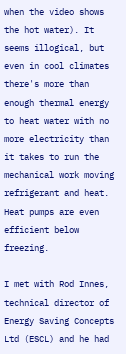when the video shows the hot water). It seems illogical, but even in cool climates there's more than enough thermal energy to heat water with no more electricity than it takes to run the mechanical work moving refrigerant and heat. Heat pumps are even efficient below freezing.

I met with Rod Innes, technical director of Energy Saving Concepts Ltd (ESCL) and he had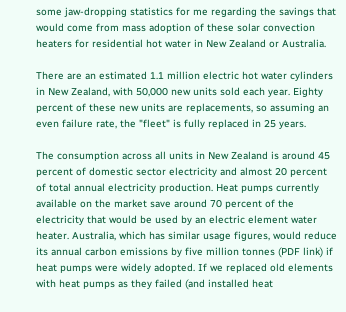some jaw-dropping statistics for me regarding the savings that would come from mass adoption of these solar convection heaters for residential hot water in New Zealand or Australia.

There are an estimated 1.1 million electric hot water cylinders in New Zealand, with 50,000 new units sold each year. Eighty percent of these new units are replacements, so assuming an even failure rate, the "fleet" is fully replaced in 25 years.

The consumption across all units in New Zealand is around 45 percent of domestic sector electricity and almost 20 percent of total annual electricity production. Heat pumps currently available on the market save around 70 percent of the electricity that would be used by an electric element water heater. Australia, which has similar usage figures, would reduce its annual carbon emissions by five million tonnes (PDF link) if heat pumps were widely adopted. If we replaced old elements with heat pumps as they failed (and installed heat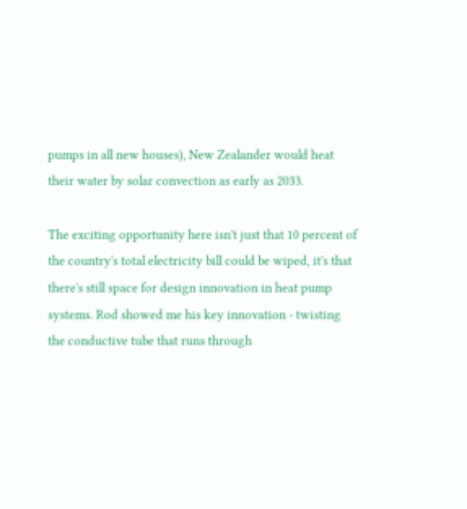pumps in all new houses), New Zealander would heat their water by solar convection as early as 2033.

The exciting opportunity here isn't just that 10 percent of the country's total electricity bill could be wiped, it's that there's still space for design innovation in heat pump systems. Rod showed me his key innovation - twisting the conductive tube that runs through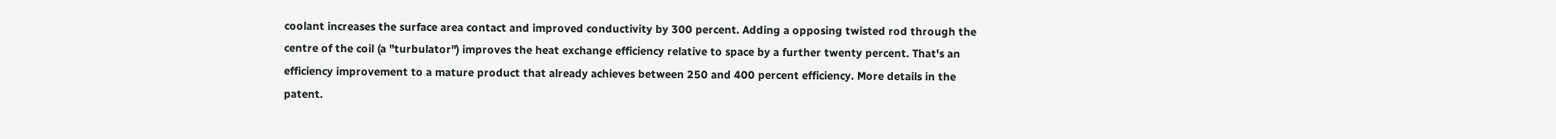coolant increases the surface area contact and improved conductivity by 300 percent. Adding a opposing twisted rod through the centre of the coil (a "turbulator") improves the heat exchange efficiency relative to space by a further twenty percent. That's an efficiency improvement to a mature product that already achieves between 250 and 400 percent efficiency. More details in the patent.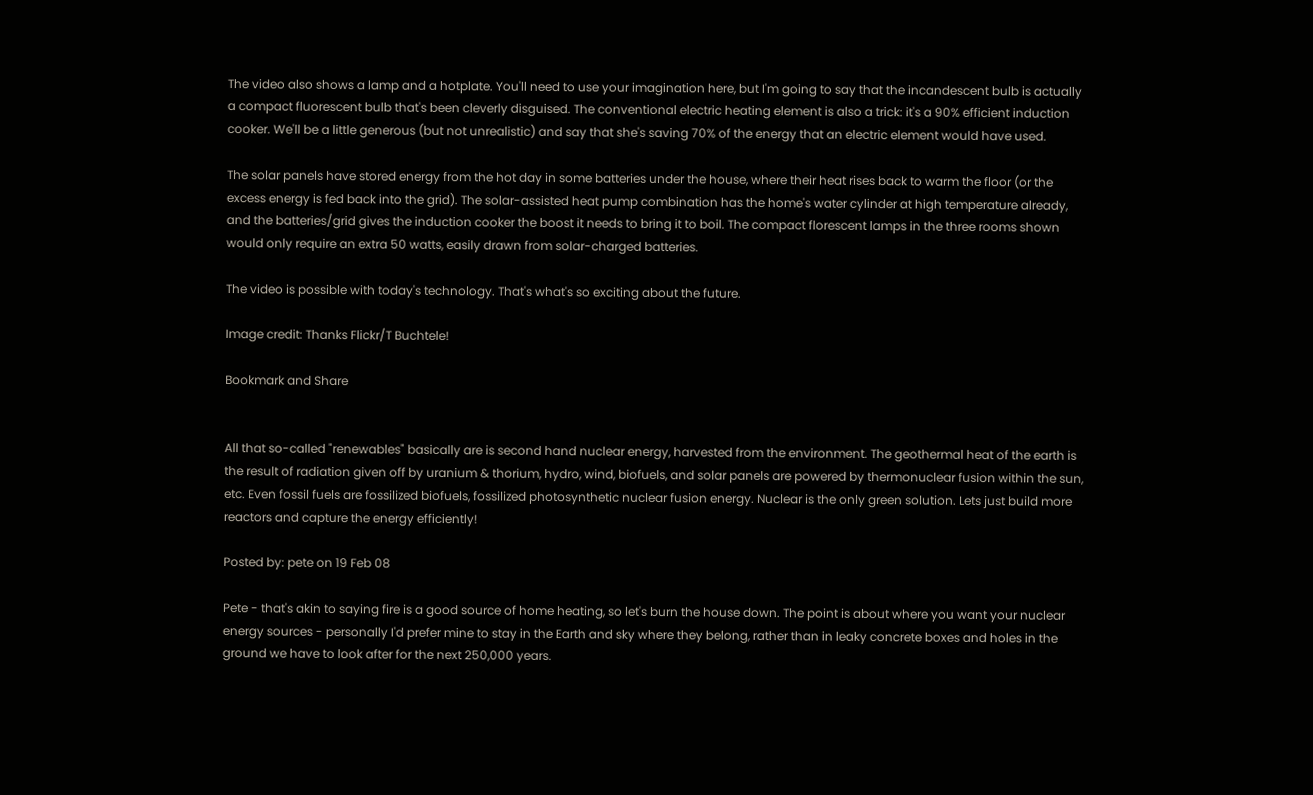The video also shows a lamp and a hotplate. You'll need to use your imagination here, but I'm going to say that the incandescent bulb is actually a compact fluorescent bulb that's been cleverly disguised. The conventional electric heating element is also a trick: it's a 90% efficient induction cooker. We'll be a little generous (but not unrealistic) and say that she's saving 70% of the energy that an electric element would have used.

The solar panels have stored energy from the hot day in some batteries under the house, where their heat rises back to warm the floor (or the excess energy is fed back into the grid). The solar-assisted heat pump combination has the home's water cylinder at high temperature already, and the batteries/grid gives the induction cooker the boost it needs to bring it to boil. The compact florescent lamps in the three rooms shown would only require an extra 50 watts, easily drawn from solar-charged batteries.

The video is possible with today's technology. That's what's so exciting about the future.

Image credit: Thanks Flickr/T Buchtele!

Bookmark and Share


All that so-called "renewables" basically are is second hand nuclear energy, harvested from the environment. The geothermal heat of the earth is the result of radiation given off by uranium & thorium, hydro, wind, biofuels, and solar panels are powered by thermonuclear fusion within the sun, etc. Even fossil fuels are fossilized biofuels, fossilized photosynthetic nuclear fusion energy. Nuclear is the only green solution. Lets just build more reactors and capture the energy efficiently!

Posted by: pete on 19 Feb 08

Pete - that's akin to saying fire is a good source of home heating, so let's burn the house down. The point is about where you want your nuclear energy sources - personally I'd prefer mine to stay in the Earth and sky where they belong, rather than in leaky concrete boxes and holes in the ground we have to look after for the next 250,000 years.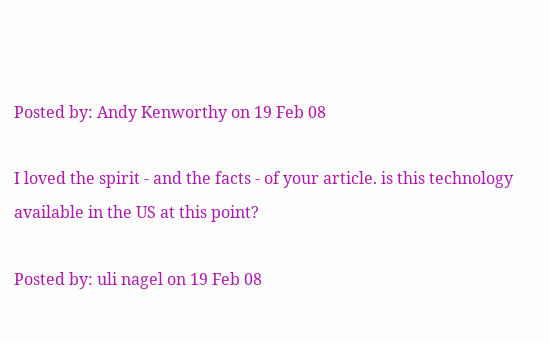Posted by: Andy Kenworthy on 19 Feb 08

I loved the spirit - and the facts - of your article. is this technology available in the US at this point?

Posted by: uli nagel on 19 Feb 08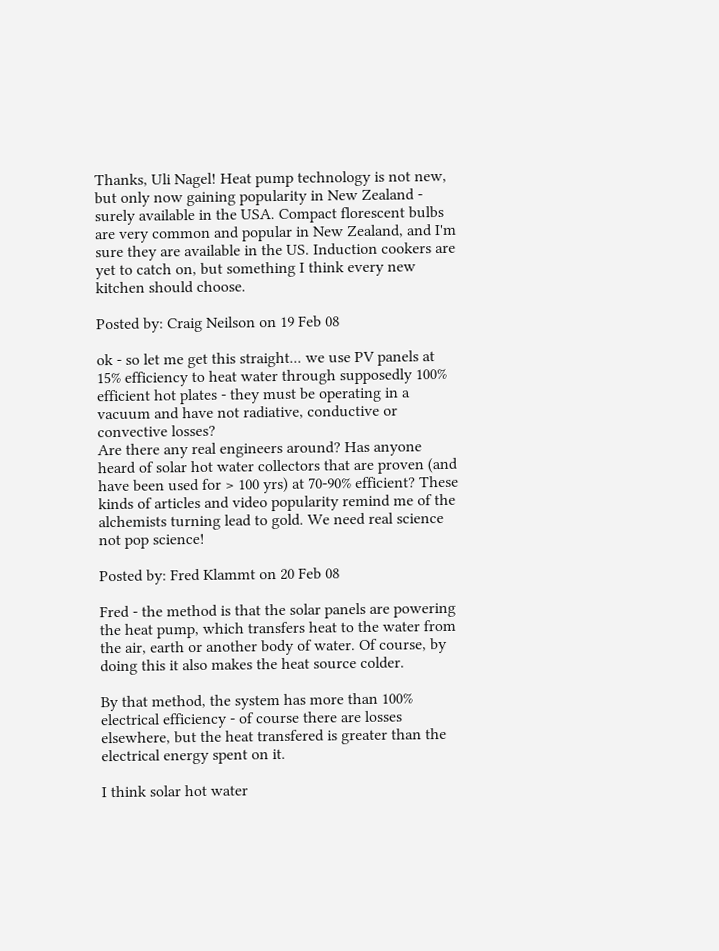Thanks, Uli Nagel! Heat pump technology is not new, but only now gaining popularity in New Zealand - surely available in the USA. Compact florescent bulbs are very common and popular in New Zealand, and I'm sure they are available in the US. Induction cookers are yet to catch on, but something I think every new kitchen should choose.

Posted by: Craig Neilson on 19 Feb 08

ok - so let me get this straight... we use PV panels at 15% efficiency to heat water through supposedly 100% efficient hot plates - they must be operating in a vacuum and have not radiative, conductive or convective losses?
Are there any real engineers around? Has anyone heard of solar hot water collectors that are proven (and have been used for > 100 yrs) at 70-90% efficient? These kinds of articles and video popularity remind me of the alchemists turning lead to gold. We need real science not pop science!

Posted by: Fred Klammt on 20 Feb 08

Fred - the method is that the solar panels are powering the heat pump, which transfers heat to the water from the air, earth or another body of water. Of course, by doing this it also makes the heat source colder.

By that method, the system has more than 100% electrical efficiency - of course there are losses elsewhere, but the heat transfered is greater than the electrical energy spent on it.

I think solar hot water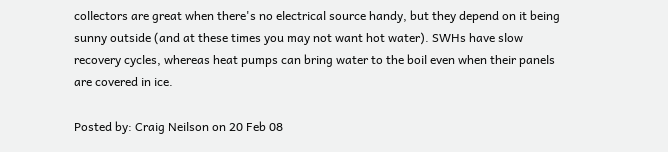collectors are great when there's no electrical source handy, but they depend on it being sunny outside (and at these times you may not want hot water). SWHs have slow recovery cycles, whereas heat pumps can bring water to the boil even when their panels are covered in ice.

Posted by: Craig Neilson on 20 Feb 08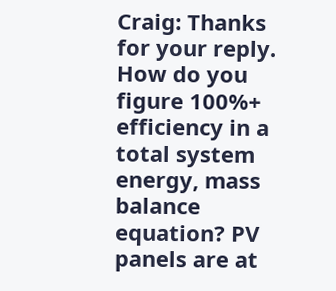Craig: Thanks for your reply. How do you figure 100%+ efficiency in a total system energy, mass balance equation? PV panels are at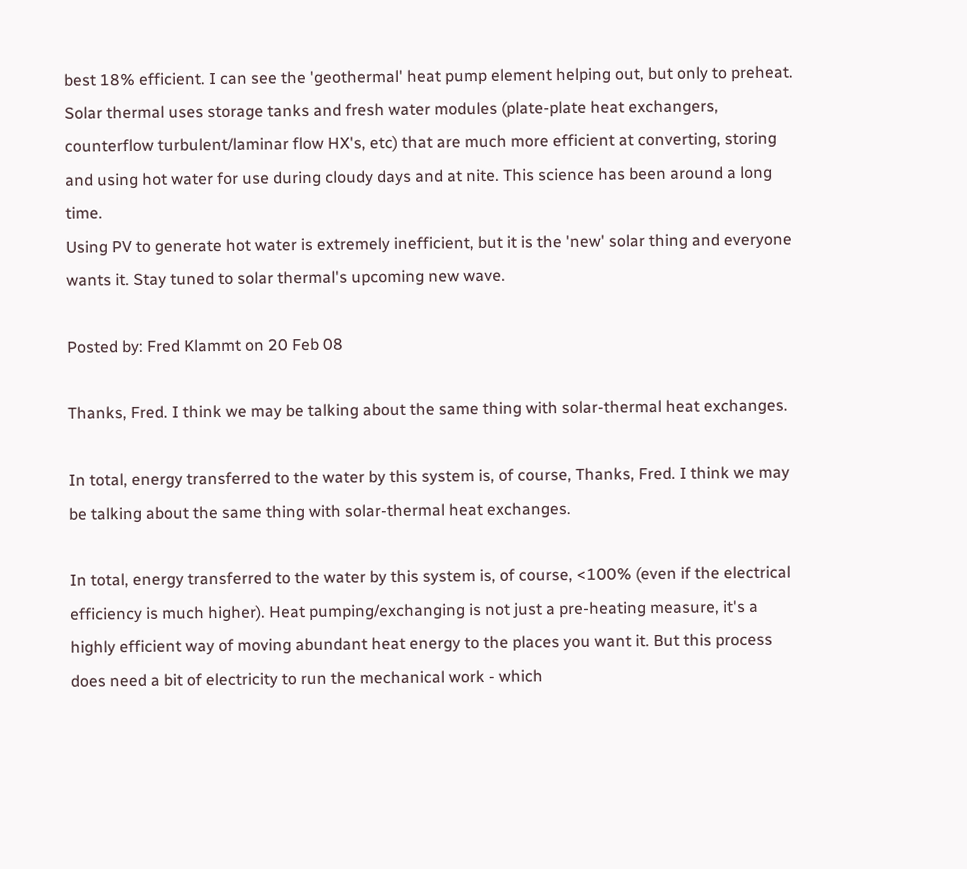best 18% efficient. I can see the 'geothermal' heat pump element helping out, but only to preheat. Solar thermal uses storage tanks and fresh water modules (plate-plate heat exchangers, counterflow turbulent/laminar flow HX's, etc) that are much more efficient at converting, storing and using hot water for use during cloudy days and at nite. This science has been around a long time.
Using PV to generate hot water is extremely inefficient, but it is the 'new' solar thing and everyone wants it. Stay tuned to solar thermal's upcoming new wave.

Posted by: Fred Klammt on 20 Feb 08

Thanks, Fred. I think we may be talking about the same thing with solar-thermal heat exchanges.

In total, energy transferred to the water by this system is, of course, Thanks, Fred. I think we may be talking about the same thing with solar-thermal heat exchanges.

In total, energy transferred to the water by this system is, of course, <100% (even if the electrical efficiency is much higher). Heat pumping/exchanging is not just a pre-heating measure, it's a highly efficient way of moving abundant heat energy to the places you want it. But this process does need a bit of electricity to run the mechanical work - which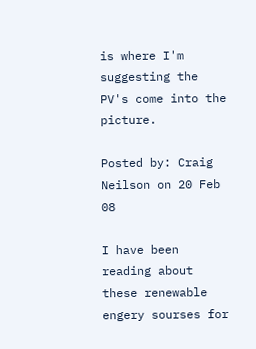is where I'm suggesting the PV's come into the picture.

Posted by: Craig Neilson on 20 Feb 08

I have been reading about these renewable engery sourses for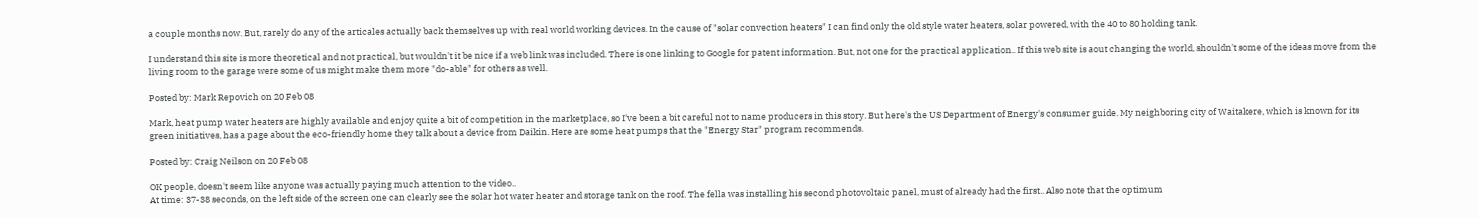a couple months now. But, rarely do any of the articales actually back themselves up with real world working devices. In the cause of "solar convection heaters" I can find only the old style water heaters, solar powered, with the 40 to 80 holding tank.

I understand this site is more theoretical and not practical, but wouldn't it be nice if a web link was included. There is one linking to Google for patent information. But, not one for the practical application.. If this web site is aout changing the world, shouldn't some of the ideas move from the living room to the garage were some of us might make them more "do-able" for others as well.

Posted by: Mark Repovich on 20 Feb 08

Mark, heat pump water heaters are highly available and enjoy quite a bit of competition in the marketplace, so I've been a bit careful not to name producers in this story. But here's the US Department of Energy's consumer guide. My neighboring city of Waitakere, which is known for its green initiatives, has a page about the eco-friendly home they talk about a device from Daikin. Here are some heat pumps that the "Energy Star" program recommends.

Posted by: Craig Neilson on 20 Feb 08

OK people, doesn't seem like anyone was actually paying much attention to the video..
At time: 37-38 seconds, on the left side of the screen one can clearly see the solar hot water heater and storage tank on the roof. The fella was installing his second photovoltaic panel, must of already had the first.. Also note that the optimum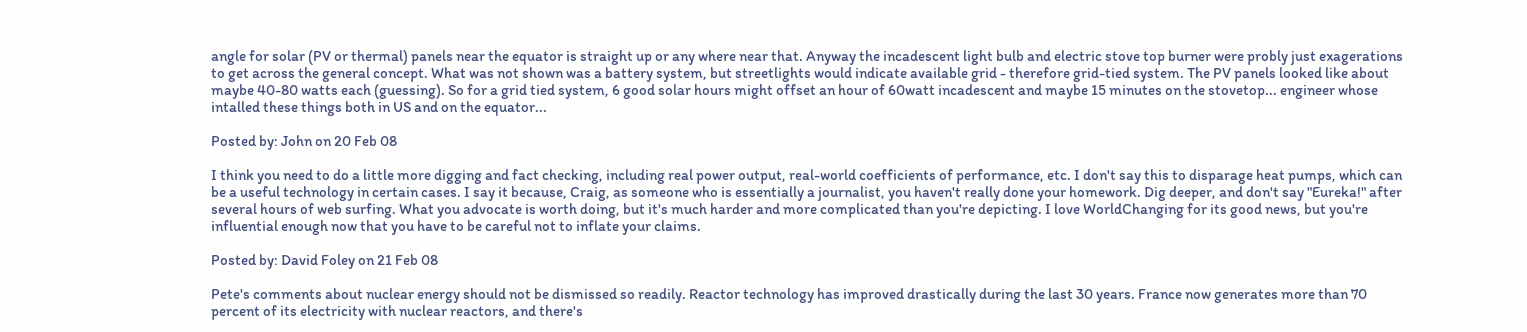angle for solar (PV or thermal) panels near the equator is straight up or any where near that. Anyway the incadescent light bulb and electric stove top burner were probly just exagerations to get across the general concept. What was not shown was a battery system, but streetlights would indicate available grid - therefore grid-tied system. The PV panels looked like about maybe 40-80 watts each (guessing). So for a grid tied system, 6 good solar hours might offset an hour of 60watt incadescent and maybe 15 minutes on the stovetop... engineer whose intalled these things both in US and on the equator...

Posted by: John on 20 Feb 08

I think you need to do a little more digging and fact checking, including real power output, real-world coefficients of performance, etc. I don't say this to disparage heat pumps, which can be a useful technology in certain cases. I say it because, Craig, as someone who is essentially a journalist, you haven't really done your homework. Dig deeper, and don't say "Eureka!" after several hours of web surfing. What you advocate is worth doing, but it's much harder and more complicated than you're depicting. I love WorldChanging for its good news, but you're influential enough now that you have to be careful not to inflate your claims.

Posted by: David Foley on 21 Feb 08

Pete's comments about nuclear energy should not be dismissed so readily. Reactor technology has improved drastically during the last 30 years. France now generates more than 70 percent of its electricity with nuclear reactors, and there's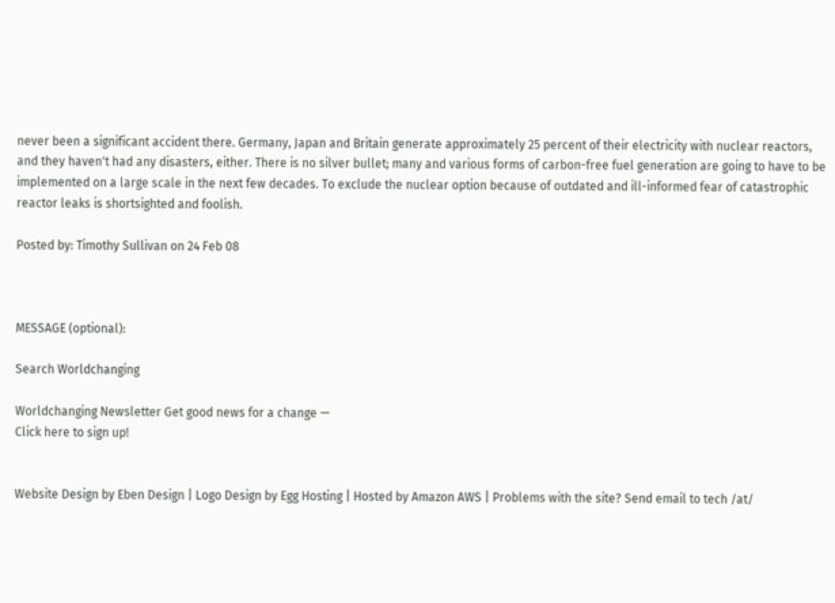never been a significant accident there. Germany, Japan and Britain generate approximately 25 percent of their electricity with nuclear reactors, and they haven't had any disasters, either. There is no silver bullet; many and various forms of carbon-free fuel generation are going to have to be implemented on a large scale in the next few decades. To exclude the nuclear option because of outdated and ill-informed fear of catastrophic reactor leaks is shortsighted and foolish.

Posted by: Timothy Sullivan on 24 Feb 08



MESSAGE (optional):

Search Worldchanging

Worldchanging Newsletter Get good news for a change —
Click here to sign up!


Website Design by Eben Design | Logo Design by Egg Hosting | Hosted by Amazon AWS | Problems with the site? Send email to tech /at/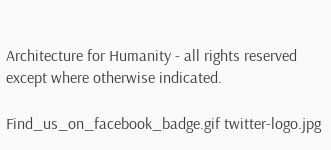Architecture for Humanity - all rights reserved except where otherwise indicated.

Find_us_on_facebook_badge.gif twitter-logo.jpg